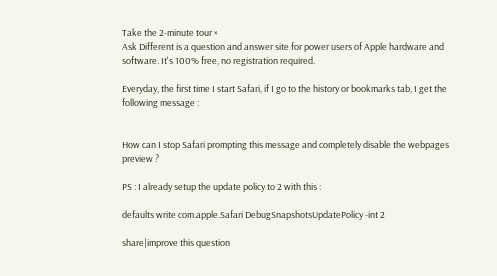Take the 2-minute tour ×
Ask Different is a question and answer site for power users of Apple hardware and software. It's 100% free, no registration required.

Everyday, the first time I start Safari, if I go to the history or bookmarks tab, I get the following message :


How can I stop Safari prompting this message and completely disable the webpages preview ?

PS : I already setup the update policy to 2 with this :

defaults write com.apple.Safari DebugSnapshotsUpdatePolicy -int 2

share|improve this question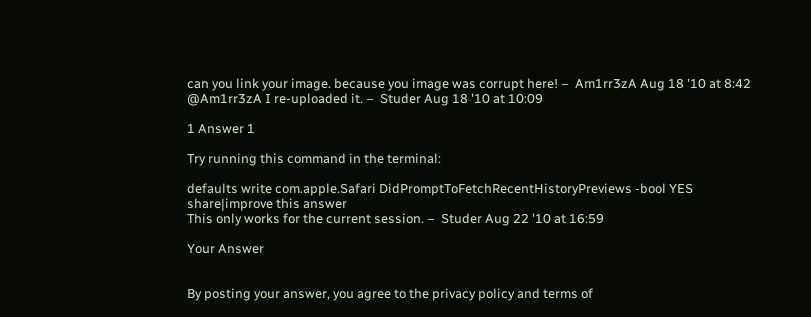can you link your image. because you image was corrupt here! –  Am1rr3zA Aug 18 '10 at 8:42
@Am1rr3zA I re-uploaded it. –  Studer Aug 18 '10 at 10:09

1 Answer 1

Try running this command in the terminal:

defaults write com.apple.Safari DidPromptToFetchRecentHistoryPreviews -bool YES
share|improve this answer
This only works for the current session. –  Studer Aug 22 '10 at 16:59

Your Answer


By posting your answer, you agree to the privacy policy and terms of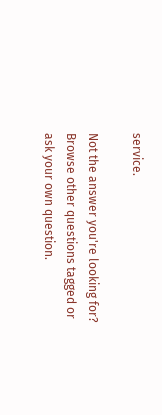service.

Not the answer you're looking for? Browse other questions tagged or ask your own question.